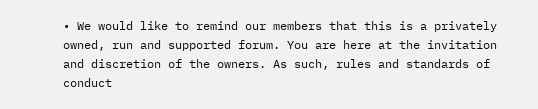• We would like to remind our members that this is a privately owned, run and supported forum. You are here at the invitation and discretion of the owners. As such, rules and standards of conduct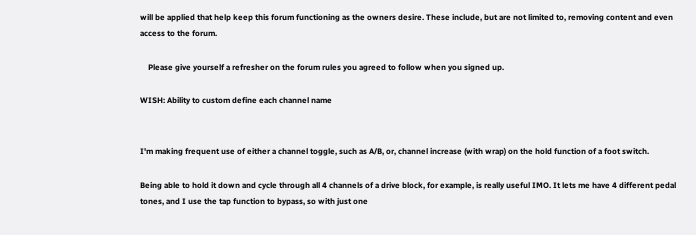will be applied that help keep this forum functioning as the owners desire. These include, but are not limited to, removing content and even access to the forum.

    Please give yourself a refresher on the forum rules you agreed to follow when you signed up.

WISH: Ability to custom define each channel name


I'm making frequent use of either a channel toggle, such as A/B, or, channel increase (with wrap) on the hold function of a foot switch.

Being able to hold it down and cycle through all 4 channels of a drive block, for example, is really useful IMO. It lets me have 4 different pedal tones, and I use the tap function to bypass, so with just one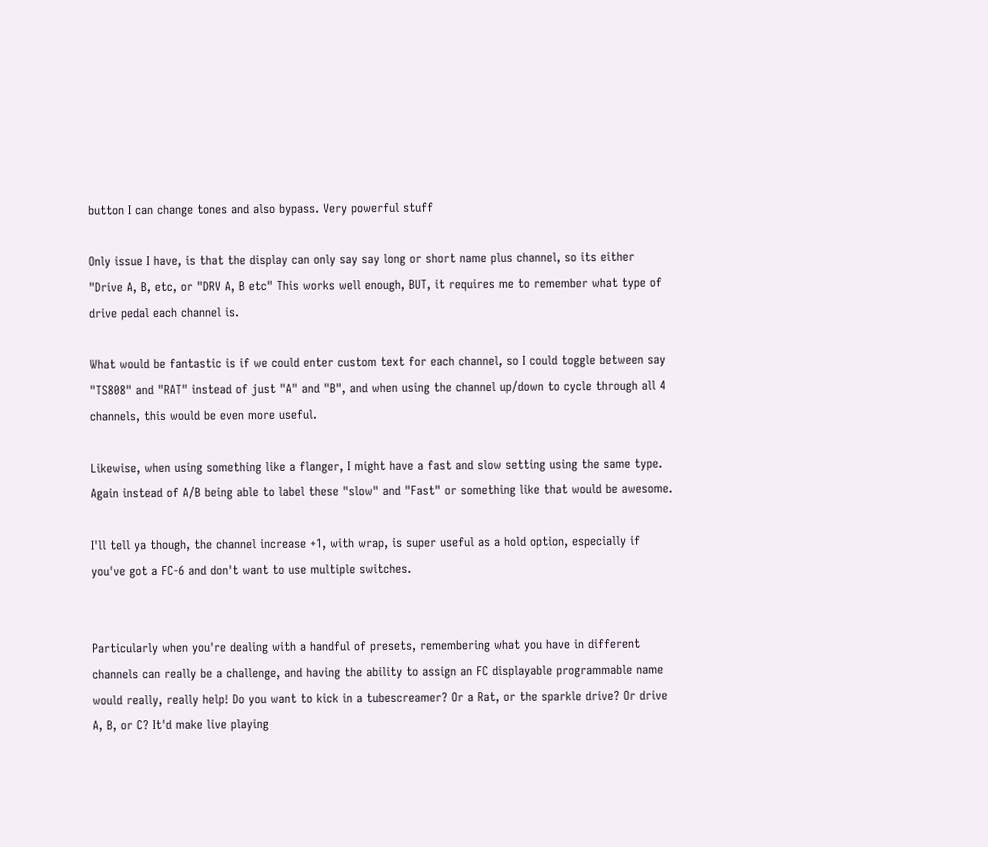button I can change tones and also bypass. Very powerful stuff

Only issue I have, is that the display can only say say long or short name plus channel, so its either "Drive A, B, etc, or "DRV A, B etc" This works well enough, BUT, it requires me to remember what type of drive pedal each channel is.

What would be fantastic is if we could enter custom text for each channel, so I could toggle between say "TS808" and "RAT" instead of just "A" and "B", and when using the channel up/down to cycle through all 4 channels, this would be even more useful.

Likewise, when using something like a flanger, I might have a fast and slow setting using the same type. Again instead of A/B being able to label these "slow" and "Fast" or something like that would be awesome.

I'll tell ya though, the channel increase +1, with wrap, is super useful as a hold option, especially if you've got a FC-6 and don't want to use multiple switches.


Particularly when you're dealing with a handful of presets, remembering what you have in different channels can really be a challenge, and having the ability to assign an FC displayable programmable name would really, really help! Do you want to kick in a tubescreamer? Or a Rat, or the sparkle drive? Or drive A, B, or C? It'd make live playing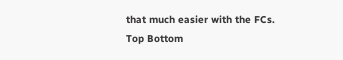that much easier with the FCs.
Top Bottom